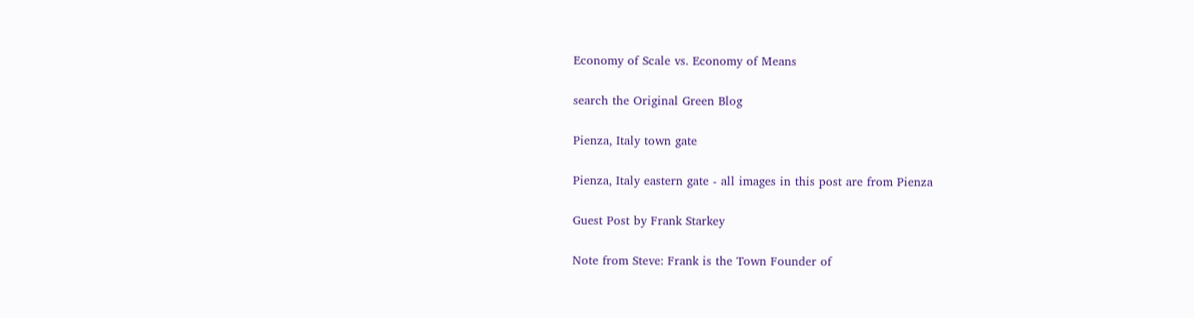Economy of Scale vs. Economy of Means

search the Original Green Blog

Pienza, Italy town gate

Pienza, Italy eastern gate - all images in this post are from Pienza

Guest Post by Frank Starkey

Note from Steve: Frank is the Town Founder of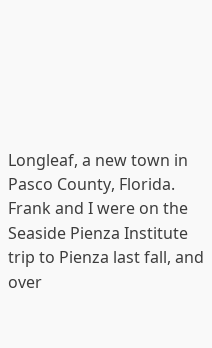Longleaf, a new town in Pasco County, Florida. Frank and I were on the Seaside Pienza Institute trip to Pienza last fall, and over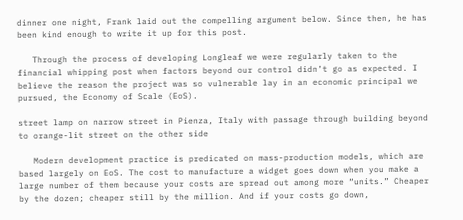dinner one night, Frank laid out the compelling argument below. Since then, he has been kind enough to write it up for this post.

   Through the process of developing Longleaf we were regularly taken to the financial whipping post when factors beyond our control didn’t go as expected. I believe the reason the project was so vulnerable lay in an economic principal we pursued, the Economy of Scale (EoS).

street lamp on narrow street in Pienza, Italy with passage through building beyond to orange-lit street on the other side

   Modern development practice is predicated on mass-production models, which are based largely on EoS. The cost to manufacture a widget goes down when you make a large number of them because your costs are spread out among more “units.” Cheaper by the dozen; cheaper still by the million. And if your costs go down,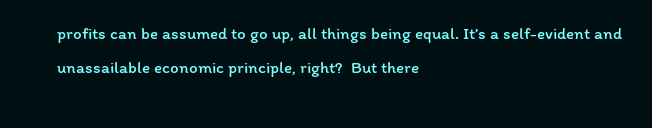profits can be assumed to go up, all things being equal. It’s a self-evident and unassailable economic principle, right?  But there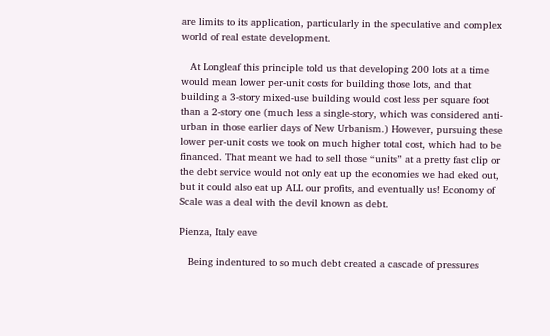are limits to its application, particularly in the speculative and complex world of real estate development.

   At Longleaf this principle told us that developing 200 lots at a time would mean lower per-unit costs for building those lots, and that building a 3-story mixed-use building would cost less per square foot than a 2-story one (much less a single-story, which was considered anti-urban in those earlier days of New Urbanism.) However, pursuing these lower per-unit costs we took on much higher total cost, which had to be financed. That meant we had to sell those “units” at a pretty fast clip or the debt service would not only eat up the economies we had eked out, but it could also eat up ALL our profits, and eventually us! Economy of Scale was a deal with the devil known as debt.

Pienza, Italy eave

   Being indentured to so much debt created a cascade of pressures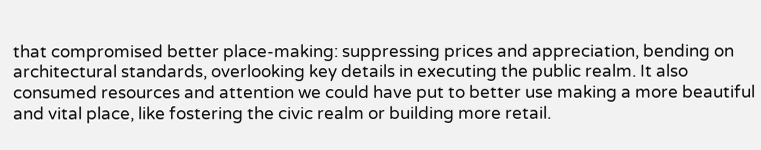that compromised better place-making: suppressing prices and appreciation, bending on architectural standards, overlooking key details in executing the public realm. It also consumed resources and attention we could have put to better use making a more beautiful and vital place, like fostering the civic realm or building more retail.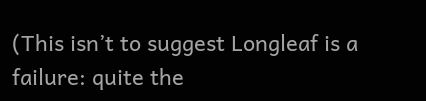(This isn’t to suggest Longleaf is a failure: quite the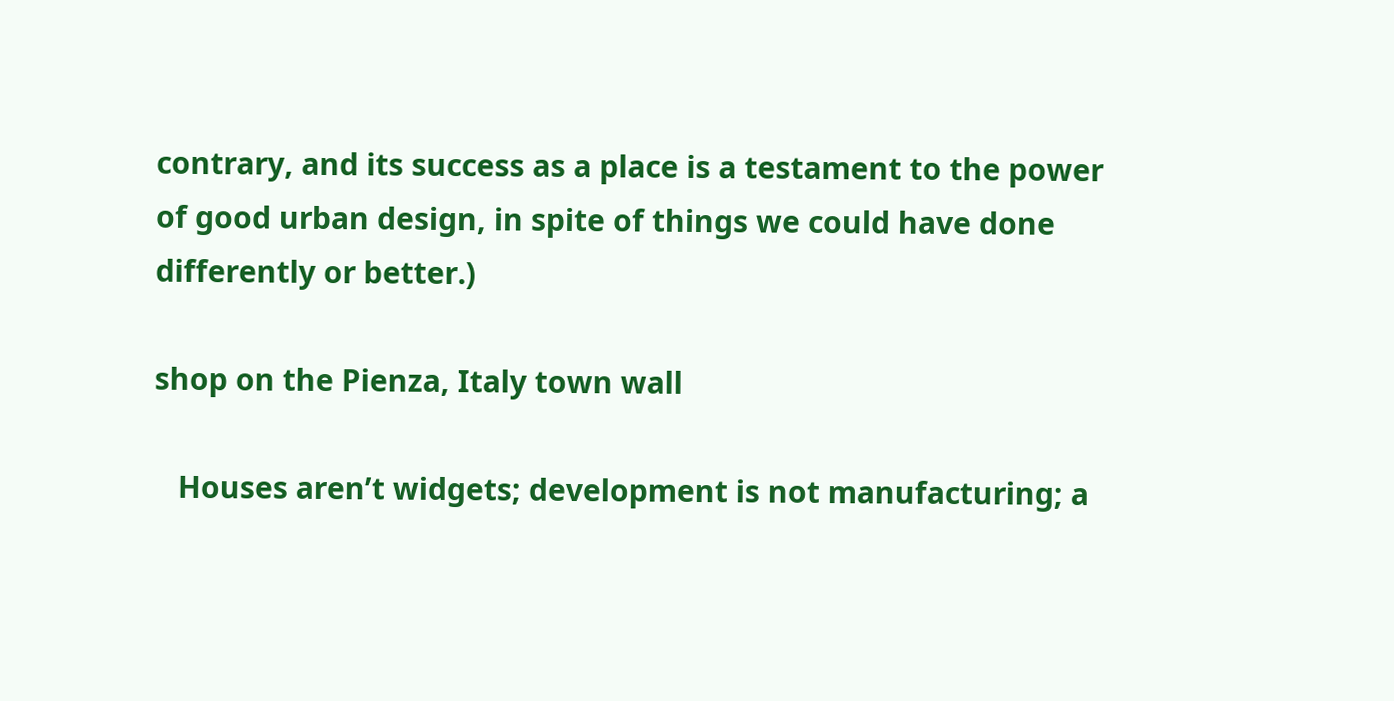contrary, and its success as a place is a testament to the power of good urban design, in spite of things we could have done differently or better.)

shop on the Pienza, Italy town wall

   Houses aren’t widgets; development is not manufacturing; a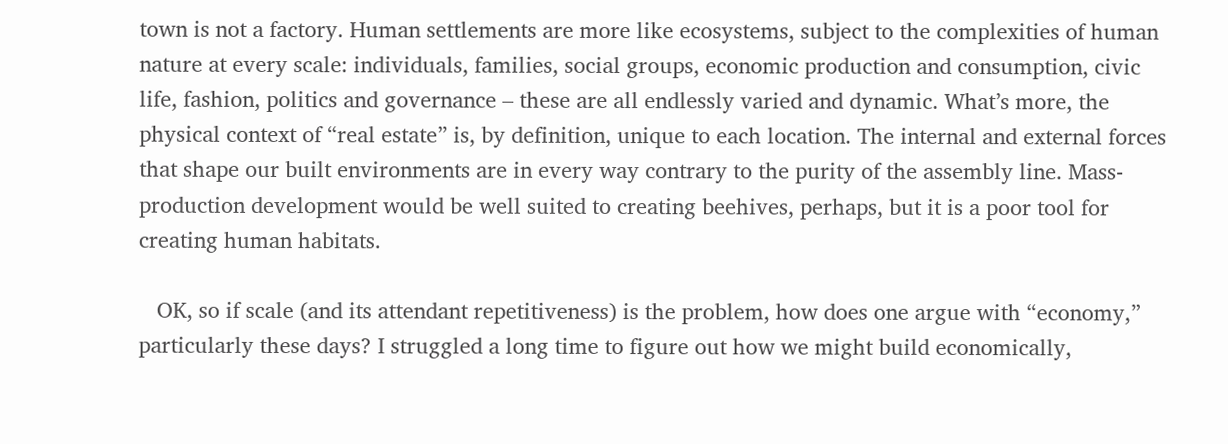town is not a factory. Human settlements are more like ecosystems, subject to the complexities of human nature at every scale: individuals, families, social groups, economic production and consumption, civic life, fashion, politics and governance – these are all endlessly varied and dynamic. What’s more, the physical context of “real estate” is, by definition, unique to each location. The internal and external forces that shape our built environments are in every way contrary to the purity of the assembly line. Mass-production development would be well suited to creating beehives, perhaps, but it is a poor tool for creating human habitats.

   OK, so if scale (and its attendant repetitiveness) is the problem, how does one argue with “economy,” particularly these days? I struggled a long time to figure out how we might build economically,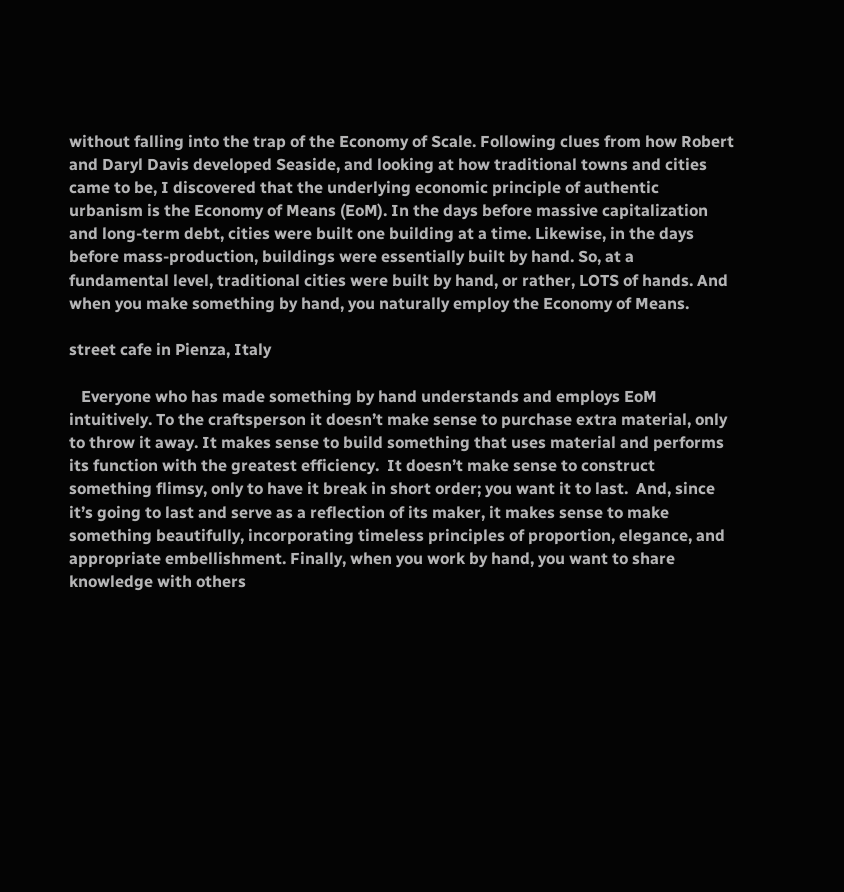without falling into the trap of the Economy of Scale. Following clues from how Robert and Daryl Davis developed Seaside, and looking at how traditional towns and cities came to be, I discovered that the underlying economic principle of authentic urbanism is the Economy of Means (EoM). In the days before massive capitalization and long-term debt, cities were built one building at a time. Likewise, in the days before mass-production, buildings were essentially built by hand. So, at a fundamental level, traditional cities were built by hand, or rather, LOTS of hands. And when you make something by hand, you naturally employ the Economy of Means.

street cafe in Pienza, Italy

   Everyone who has made something by hand understands and employs EoM intuitively. To the craftsperson it doesn’t make sense to purchase extra material, only to throw it away. It makes sense to build something that uses material and performs its function with the greatest efficiency.  It doesn’t make sense to construct something flimsy, only to have it break in short order; you want it to last.  And, since it’s going to last and serve as a reflection of its maker, it makes sense to make something beautifully, incorporating timeless principles of proportion, elegance, and appropriate embellishment. Finally, when you work by hand, you want to share knowledge with others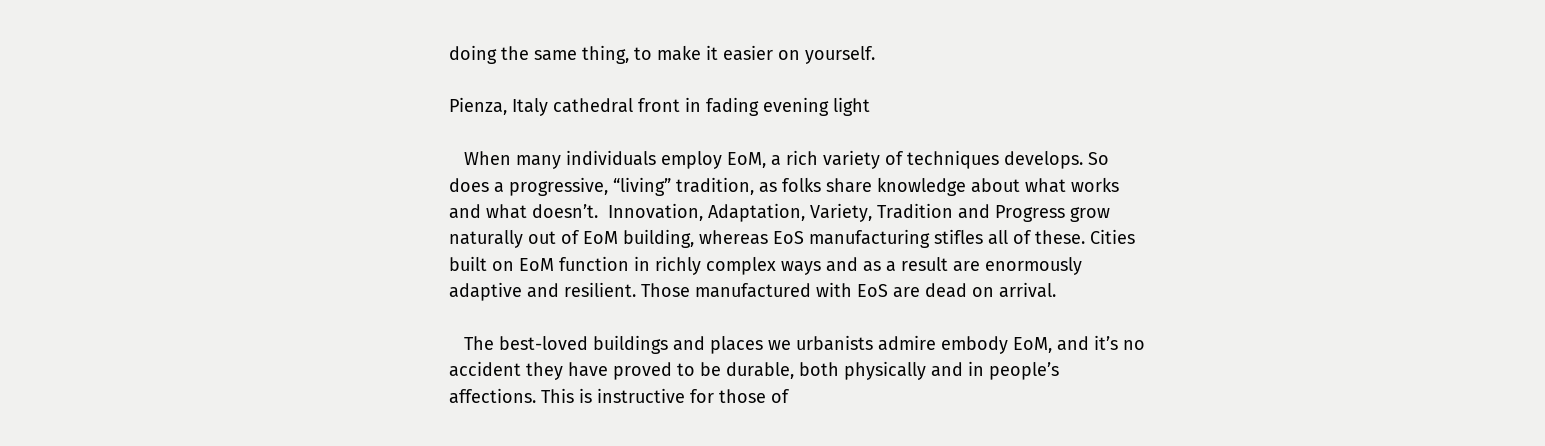doing the same thing, to make it easier on yourself.

Pienza, Italy cathedral front in fading evening light

   When many individuals employ EoM, a rich variety of techniques develops. So does a progressive, “living” tradition, as folks share knowledge about what works and what doesn’t.  Innovation, Adaptation, Variety, Tradition and Progress grow naturally out of EoM building, whereas EoS manufacturing stifles all of these. Cities built on EoM function in richly complex ways and as a result are enormously adaptive and resilient. Those manufactured with EoS are dead on arrival.

   The best-loved buildings and places we urbanists admire embody EoM, and it’s no accident they have proved to be durable, both physically and in people’s affections. This is instructive for those of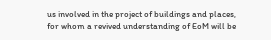us involved in the project of buildings and places, for whom a revived understanding of EoM will be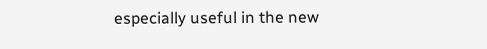especially useful in the new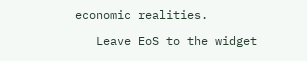economic realities.

   Leave EoS to the widget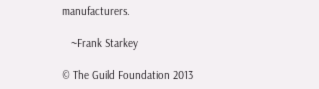manufacturers.

   ~Frank Starkey

© The Guild Foundation 2013